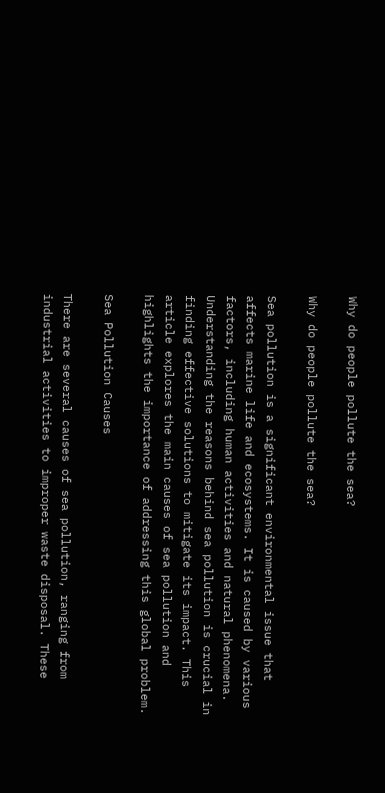Why do people pollute the sea?

Why do people pollute the sea?

Sea pollution is a significant environmental issue that affects marine life and ecosystems. It is caused by various factors, including human activities and natural phenomena. Understanding the reasons behind sea pollution is crucial in finding effective solutions to mitigate its impact. This article explores the main causes of sea pollution and highlights the importance of addressing this global problem.

Sea Pollution Causes

There are several causes of sea pollution, ranging from industrial activities to improper waste disposal. These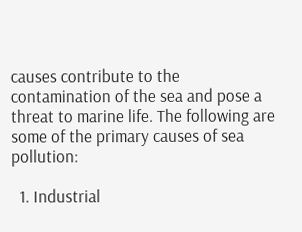causes contribute to the contamination of the sea and pose a threat to marine life. The following are some of the primary causes of sea pollution:

  1. Industrial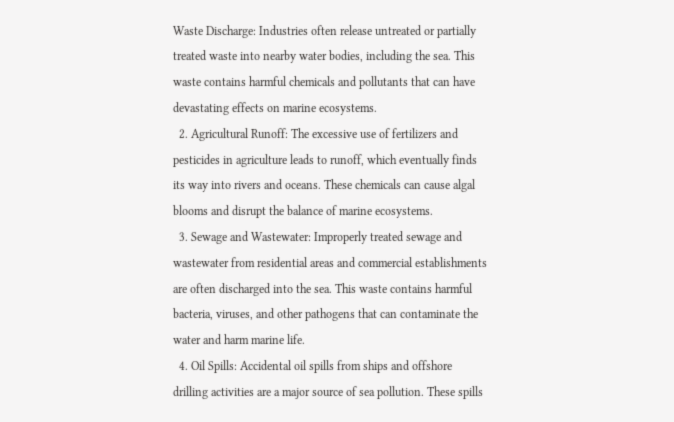Waste Discharge: Industries often release untreated or partially treated waste into nearby water bodies, including the sea. This waste contains harmful chemicals and pollutants that can have devastating effects on marine ecosystems.
  2. Agricultural Runoff: The excessive use of fertilizers and pesticides in agriculture leads to runoff, which eventually finds its way into rivers and oceans. These chemicals can cause algal blooms and disrupt the balance of marine ecosystems.
  3. Sewage and Wastewater: Improperly treated sewage and wastewater from residential areas and commercial establishments are often discharged into the sea. This waste contains harmful bacteria, viruses, and other pathogens that can contaminate the water and harm marine life.
  4. Oil Spills: Accidental oil spills from ships and offshore drilling activities are a major source of sea pollution. These spills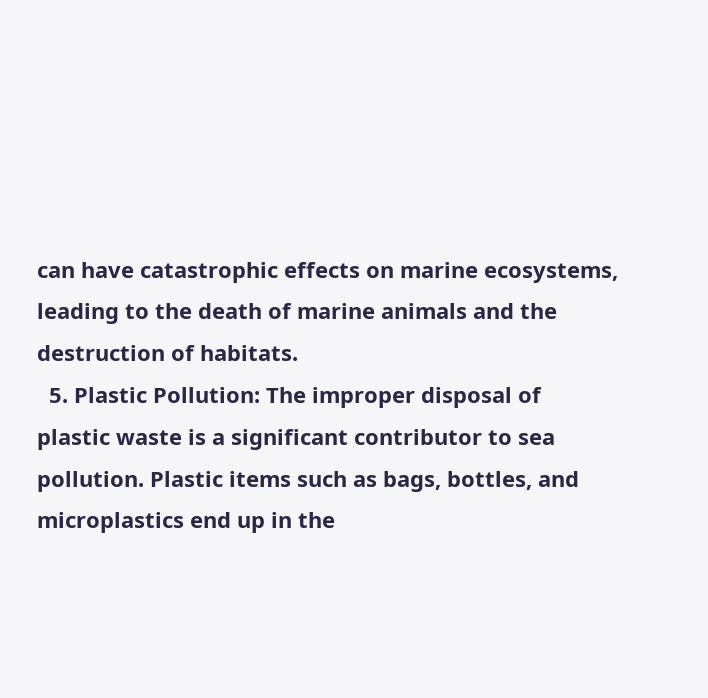can have catastrophic effects on marine ecosystems, leading to the death of marine animals and the destruction of habitats.
  5. Plastic Pollution: The improper disposal of plastic waste is a significant contributor to sea pollution. Plastic items such as bags, bottles, and microplastics end up in the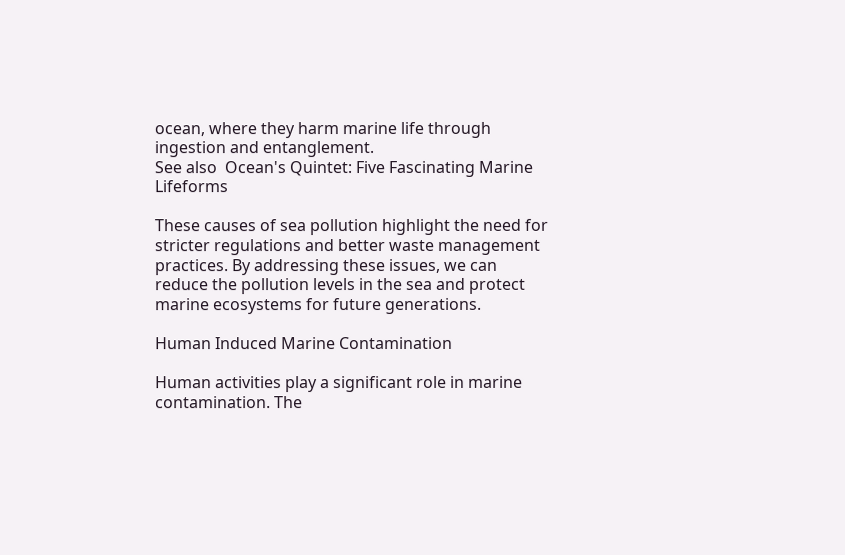ocean, where they harm marine life through ingestion and entanglement.
See also  Ocean's Quintet: Five Fascinating Marine Lifeforms

These causes of sea pollution highlight the need for stricter regulations and better waste management practices. By addressing these issues, we can reduce the pollution levels in the sea and protect marine ecosystems for future generations.

Human Induced Marine Contamination

Human activities play a significant role in marine contamination. The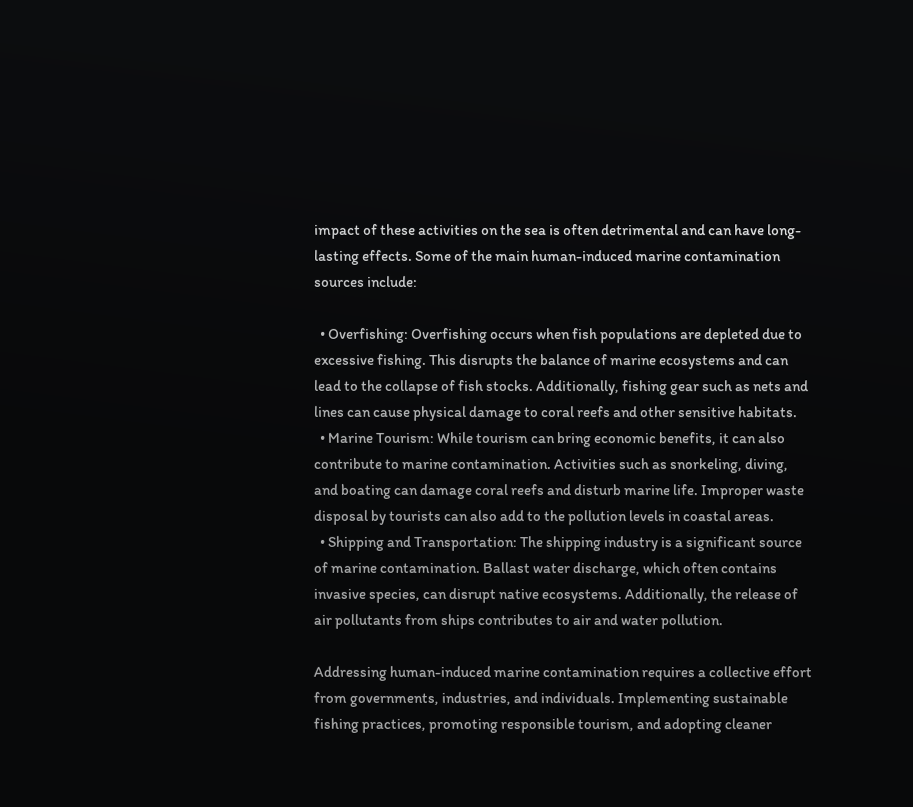impact of these activities on the sea is often detrimental and can have long-lasting effects. Some of the main human-induced marine contamination sources include:

  • Overfishing: Overfishing occurs when fish populations are depleted due to excessive fishing. This disrupts the balance of marine ecosystems and can lead to the collapse of fish stocks. Additionally, fishing gear such as nets and lines can cause physical damage to coral reefs and other sensitive habitats.
  • Marine Tourism: While tourism can bring economic benefits, it can also contribute to marine contamination. Activities such as snorkeling, diving, and boating can damage coral reefs and disturb marine life. Improper waste disposal by tourists can also add to the pollution levels in coastal areas.
  • Shipping and Transportation: The shipping industry is a significant source of marine contamination. Ballast water discharge, which often contains invasive species, can disrupt native ecosystems. Additionally, the release of air pollutants from ships contributes to air and water pollution.

Addressing human-induced marine contamination requires a collective effort from governments, industries, and individuals. Implementing sustainable fishing practices, promoting responsible tourism, and adopting cleaner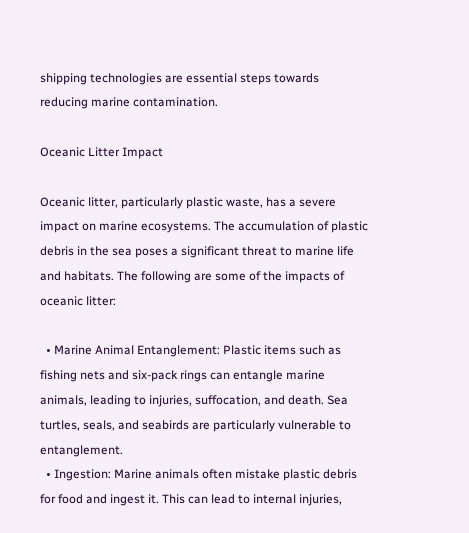shipping technologies are essential steps towards reducing marine contamination.

Oceanic Litter Impact

Oceanic litter, particularly plastic waste, has a severe impact on marine ecosystems. The accumulation of plastic debris in the sea poses a significant threat to marine life and habitats. The following are some of the impacts of oceanic litter:

  • Marine Animal Entanglement: Plastic items such as fishing nets and six-pack rings can entangle marine animals, leading to injuries, suffocation, and death. Sea turtles, seals, and seabirds are particularly vulnerable to entanglement.
  • Ingestion: Marine animals often mistake plastic debris for food and ingest it. This can lead to internal injuries,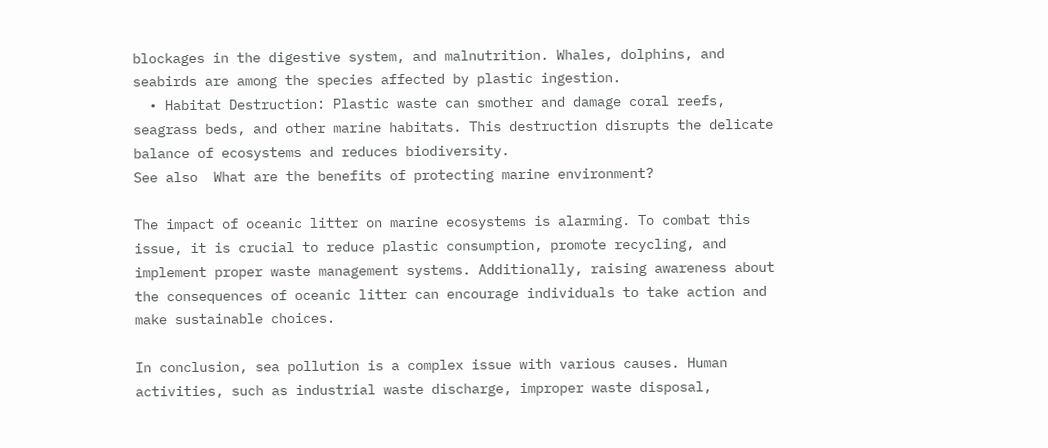blockages in the digestive system, and malnutrition. Whales, dolphins, and seabirds are among the species affected by plastic ingestion.
  • Habitat Destruction: Plastic waste can smother and damage coral reefs, seagrass beds, and other marine habitats. This destruction disrupts the delicate balance of ecosystems and reduces biodiversity.
See also  What are the benefits of protecting marine environment?

The impact of oceanic litter on marine ecosystems is alarming. To combat this issue, it is crucial to reduce plastic consumption, promote recycling, and implement proper waste management systems. Additionally, raising awareness about the consequences of oceanic litter can encourage individuals to take action and make sustainable choices.

In conclusion, sea pollution is a complex issue with various causes. Human activities, such as industrial waste discharge, improper waste disposal,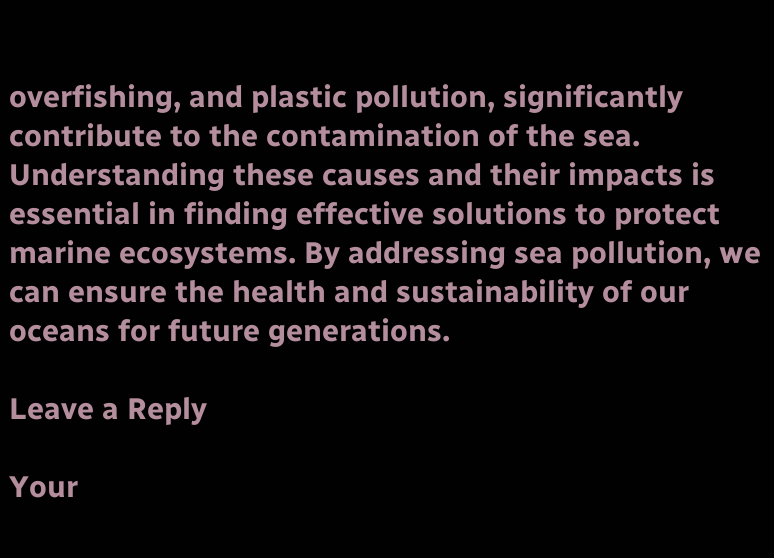overfishing, and plastic pollution, significantly contribute to the contamination of the sea. Understanding these causes and their impacts is essential in finding effective solutions to protect marine ecosystems. By addressing sea pollution, we can ensure the health and sustainability of our oceans for future generations.

Leave a Reply

Your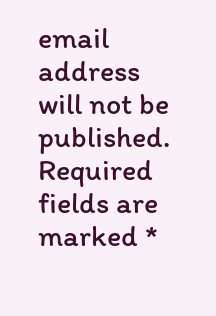email address will not be published. Required fields are marked *